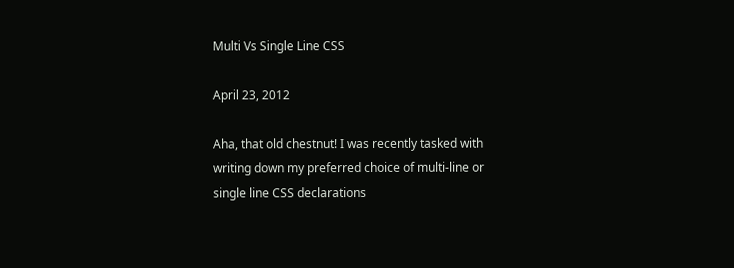Multi Vs Single Line CSS

April 23, 2012

Aha, that old chestnut! I was recently tasked with writing down my preferred choice of multi-line or single line CSS declarations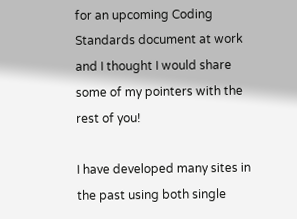for an upcoming Coding Standards document at work and I thought I would share some of my pointers with the rest of you!

I have developed many sites in the past using both single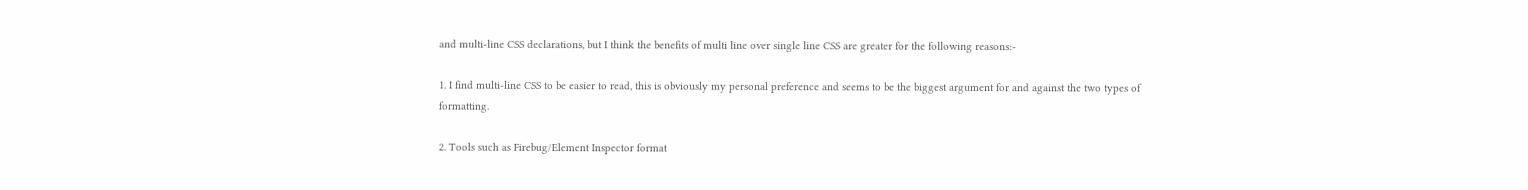and multi-line CSS declarations, but I think the benefits of multi line over single line CSS are greater for the following reasons:-

1. I find multi-line CSS to be easier to read, this is obviously my personal preference and seems to be the biggest argument for and against the two types of formatting.

2. Tools such as Firebug/Element Inspector format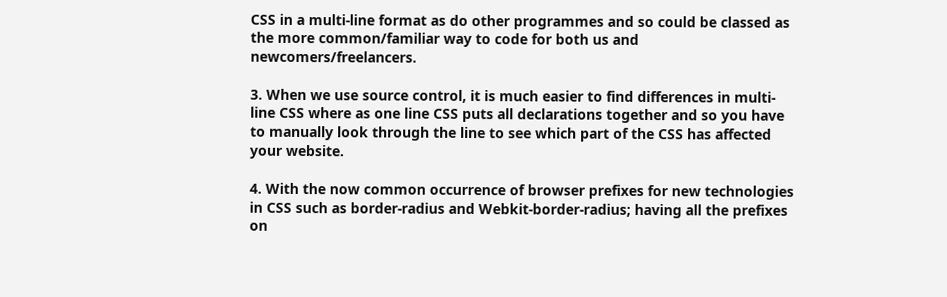CSS in a multi-line format as do other programmes and so could be classed as the more common/familiar way to code for both us and newcomers/freelancers.

3. When we use source control, it is much easier to find differences in multi-line CSS where as one line CSS puts all declarations together and so you have to manually look through the line to see which part of the CSS has affected your website.

4. With the now common occurrence of browser prefixes for new technologies in CSS such as border-radius and Webkit-border-radius; having all the prefixes on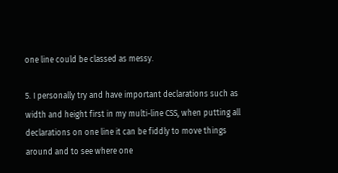one line could be classed as messy.

5. I personally try and have important declarations such as width and height first in my multi-line CSS, when putting all declarations on one line it can be fiddly to move things around and to see where one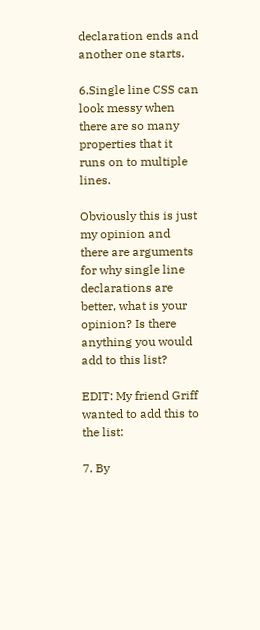declaration ends and another one starts.

6.Single line CSS can look messy when there are so many properties that it runs on to multiple lines.

Obviously this is just my opinion and there are arguments for why single line declarations are better, what is your opinion? Is there anything you would add to this list?

EDIT: My friend Griff wanted to add this to the list:

7. By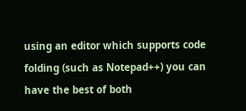using an editor which supports code folding (such as Notepad++) you can have the best of both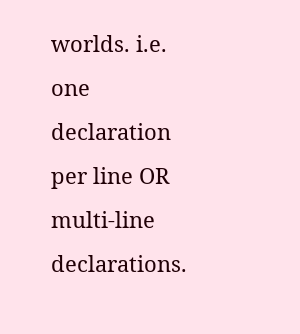worlds. i.e. one declaration per line OR multi-line declarations.